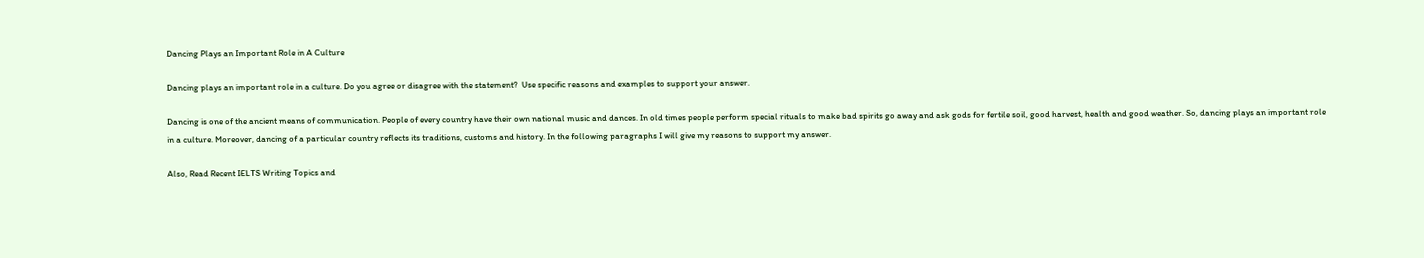Dancing Plays an Important Role in A Culture

Dancing plays an important role in a culture. Do you agree or disagree with the statement?  Use specific reasons and examples to support your answer.

Dancing is one of the ancient means of communication. People of every country have their own national music and dances. In old times people perform special rituals to make bad spirits go away and ask gods for fertile soil, good harvest, health and good weather. So, dancing plays an important role in a culture. Moreover, dancing of a particular country reflects its traditions, customs and history. In the following paragraphs I will give my reasons to support my answer.

Also, Read Recent IELTS Writing Topics and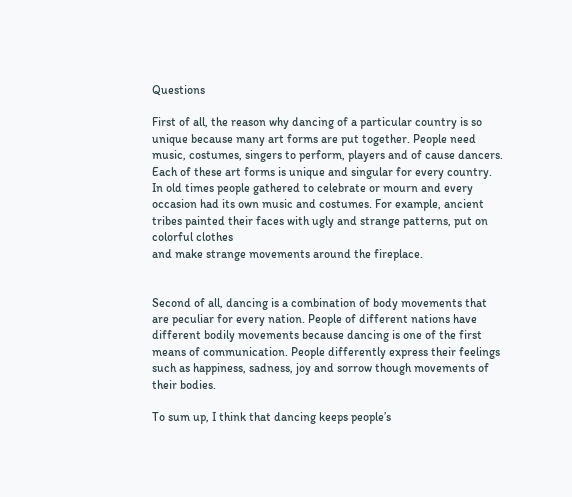Questions

First of all, the reason why dancing of a particular country is so unique because many art forms are put together. People need music, costumes, singers to perform, players and of cause dancers. Each of these art forms is unique and singular for every country. In old times people gathered to celebrate or mourn and every occasion had its own music and costumes. For example, ancient tribes painted their faces with ugly and strange patterns, put on colorful clothes
and make strange movements around the fireplace.


Second of all, dancing is a combination of body movements that are peculiar for every nation. People of different nations have different bodily movements because dancing is one of the first means of communication. People differently express their feelings such as happiness, sadness, joy and sorrow though movements of their bodies.

To sum up, I think that dancing keeps people’s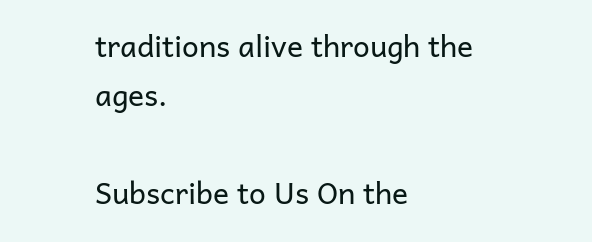traditions alive through the ages.

Subscribe to Us On the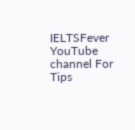IELTSFever YouTube channel For Tips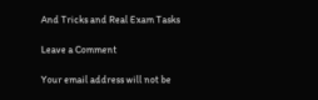And Tricks and Real Exam Tasks

Leave a Comment

Your email address will not be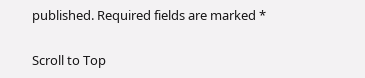published. Required fields are marked *

Scroll to Top